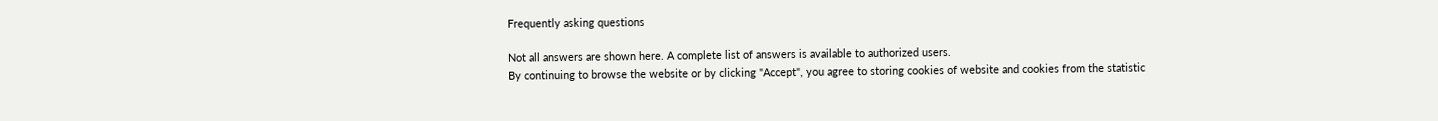Frequently asking questions

Not all answers are shown here. A complete list of answers is available to authorized users.
By continuing to browse the website or by clicking "Accept", you agree to storing cookies of website and cookies from the statistic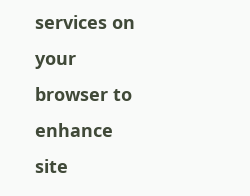services on your browser to enhance site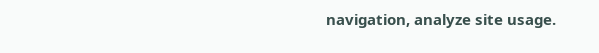navigation, analyze site usage.